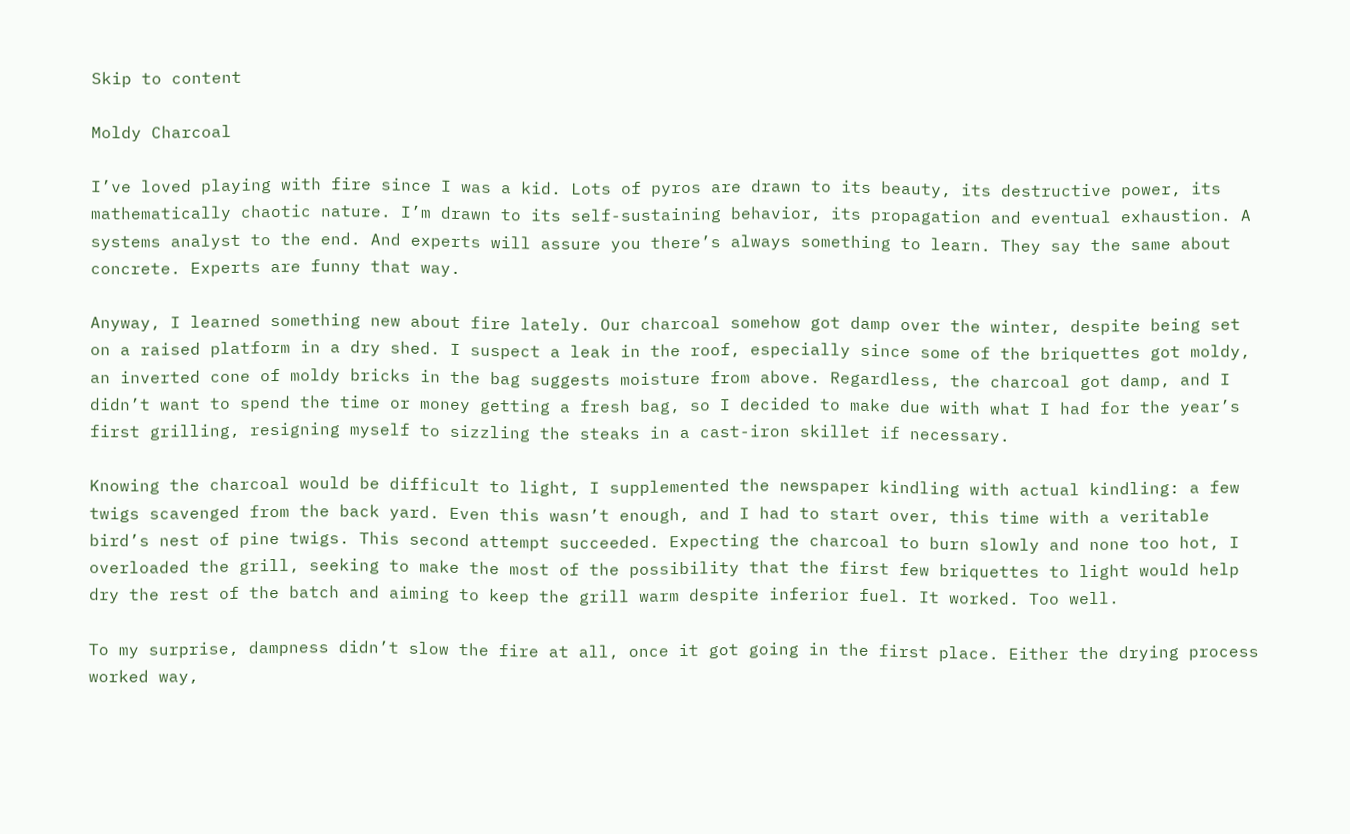Skip to content

Moldy Charcoal

I’ve loved playing with fire since I was a kid. Lots of pyros are drawn to its beauty, its destructive power, its mathematically chaotic nature. I’m drawn to its self-sustaining behavior, its propagation and eventual exhaustion. A systems analyst to the end. And experts will assure you there’s always something to learn. They say the same about concrete. Experts are funny that way.

Anyway, I learned something new about fire lately. Our charcoal somehow got damp over the winter, despite being set on a raised platform in a dry shed. I suspect a leak in the roof, especially since some of the briquettes got moldy, an inverted cone of moldy bricks in the bag suggests moisture from above. Regardless, the charcoal got damp, and I didn’t want to spend the time or money getting a fresh bag, so I decided to make due with what I had for the year’s first grilling, resigning myself to sizzling the steaks in a cast-iron skillet if necessary.

Knowing the charcoal would be difficult to light, I supplemented the newspaper kindling with actual kindling: a few twigs scavenged from the back yard. Even this wasn’t enough, and I had to start over, this time with a veritable bird’s nest of pine twigs. This second attempt succeeded. Expecting the charcoal to burn slowly and none too hot, I overloaded the grill, seeking to make the most of the possibility that the first few briquettes to light would help dry the rest of the batch and aiming to keep the grill warm despite inferior fuel. It worked. Too well.

To my surprise, dampness didn’t slow the fire at all, once it got going in the first place. Either the drying process worked way,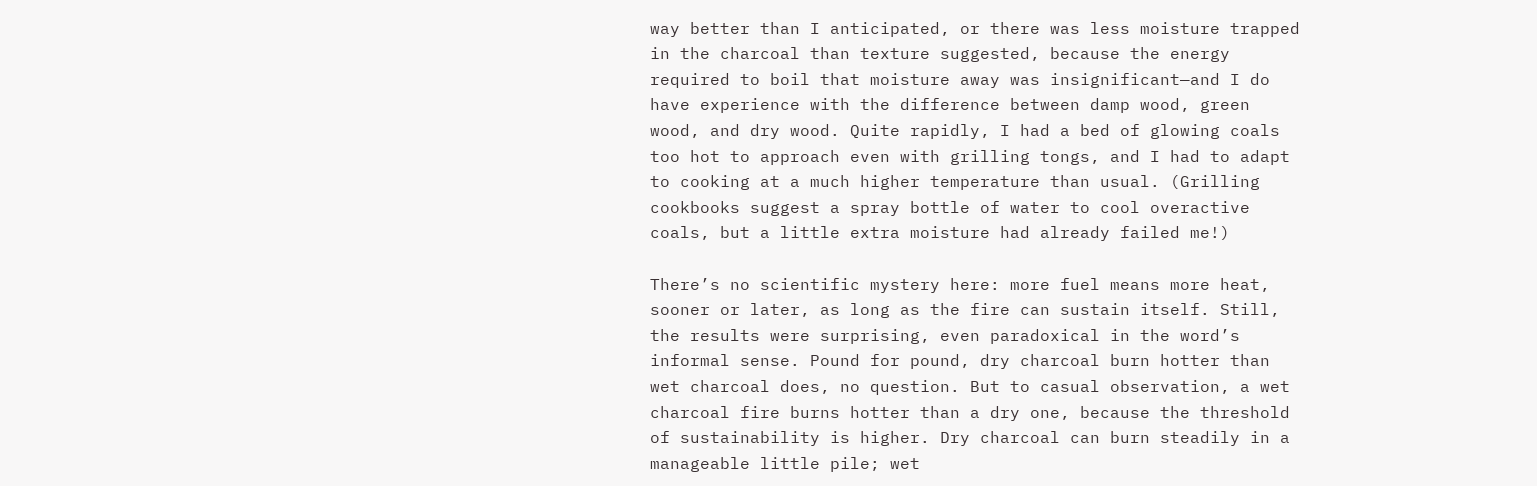way better than I anticipated, or there was less moisture trapped in the charcoal than texture suggested, because the energy required to boil that moisture away was insignificant—and I do have experience with the difference between damp wood, green wood, and dry wood. Quite rapidly, I had a bed of glowing coals too hot to approach even with grilling tongs, and I had to adapt to cooking at a much higher temperature than usual. (Grilling cookbooks suggest a spray bottle of water to cool overactive coals, but a little extra moisture had already failed me!)

There’s no scientific mystery here: more fuel means more heat, sooner or later, as long as the fire can sustain itself. Still, the results were surprising, even paradoxical in the word’s informal sense. Pound for pound, dry charcoal burn hotter than wet charcoal does, no question. But to casual observation, a wet charcoal fire burns hotter than a dry one, because the threshold of sustainability is higher. Dry charcoal can burn steadily in a manageable little pile; wet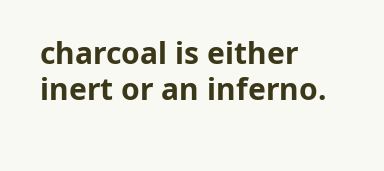charcoal is either inert or an inferno.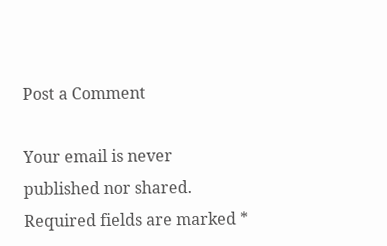Post a Comment

Your email is never published nor shared. Required fields are marked *